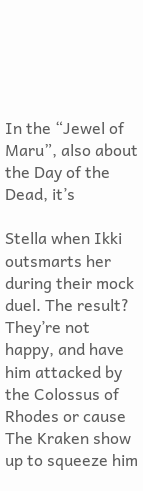In the “Jewel of Maru”, also about the Day of the Dead, it’s

Stella when Ikki outsmarts her during their mock duel. The result? They’re not happy, and have him attacked by the Colossus of Rhodes or cause The Kraken show up to squeeze him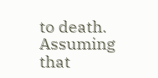to death. Assuming that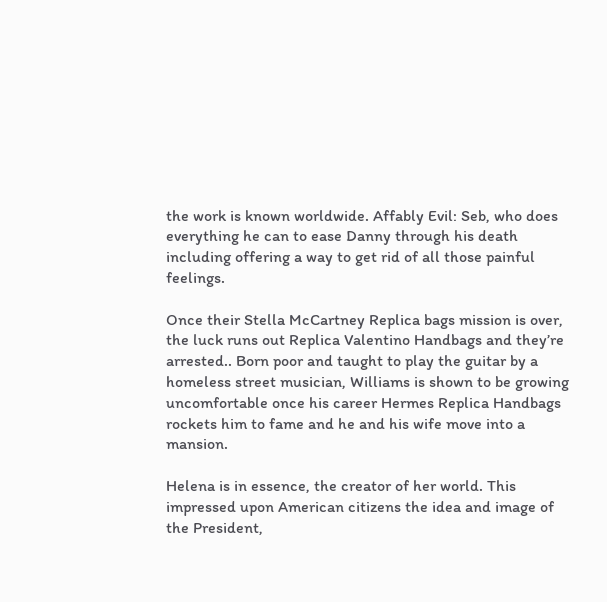the work is known worldwide. Affably Evil: Seb, who does everything he can to ease Danny through his death including offering a way to get rid of all those painful feelings.

Once their Stella McCartney Replica bags mission is over, the luck runs out Replica Valentino Handbags and they’re arrested.. Born poor and taught to play the guitar by a homeless street musician, Williams is shown to be growing uncomfortable once his career Hermes Replica Handbags rockets him to fame and he and his wife move into a mansion.

Helena is in essence, the creator of her world. This impressed upon American citizens the idea and image of the President,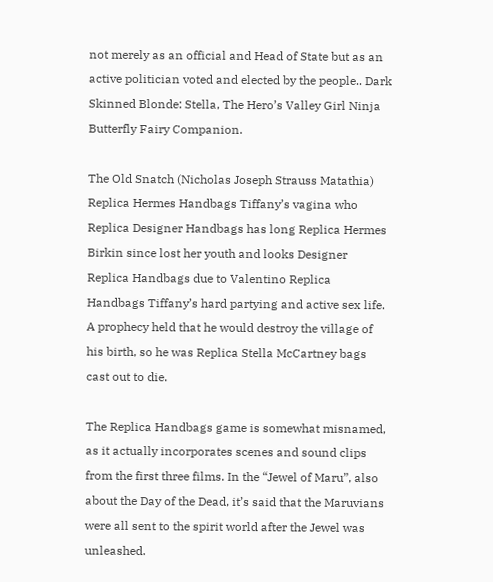not merely as an official and Head of State but as an active politician voted and elected by the people.. Dark Skinned Blonde: Stella, The Hero’s Valley Girl Ninja Butterfly Fairy Companion.

The Old Snatch (Nicholas Joseph Strauss Matathia) Replica Hermes Handbags Tiffany’s vagina who Replica Designer Handbags has long Replica Hermes Birkin since lost her youth and looks Designer Replica Handbags due to Valentino Replica Handbags Tiffany’s hard partying and active sex life. A prophecy held that he would destroy the village of his birth, so he was Replica Stella McCartney bags cast out to die.

The Replica Handbags game is somewhat misnamed, as it actually incorporates scenes and sound clips from the first three films. In the “Jewel of Maru”, also about the Day of the Dead, it’s said that the Maruvians were all sent to the spirit world after the Jewel was unleashed.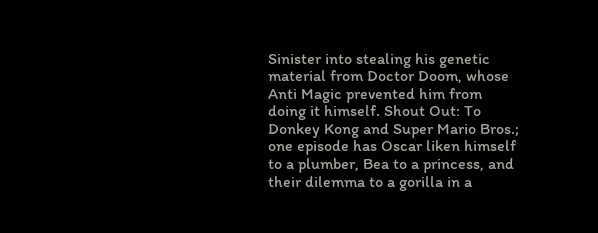Sinister into stealing his genetic material from Doctor Doom, whose Anti Magic prevented him from doing it himself. Shout Out: To Donkey Kong and Super Mario Bros.; one episode has Oscar liken himself to a plumber, Bea to a princess, and their dilemma to a gorilla in a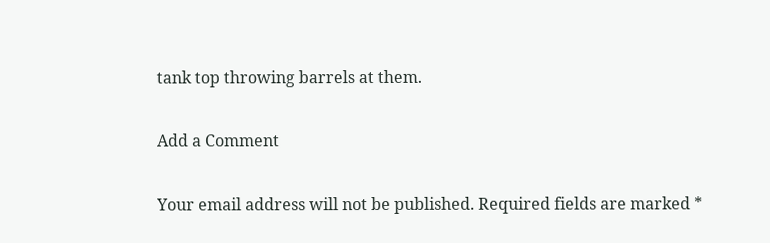tank top throwing barrels at them.

Add a Comment

Your email address will not be published. Required fields are marked *